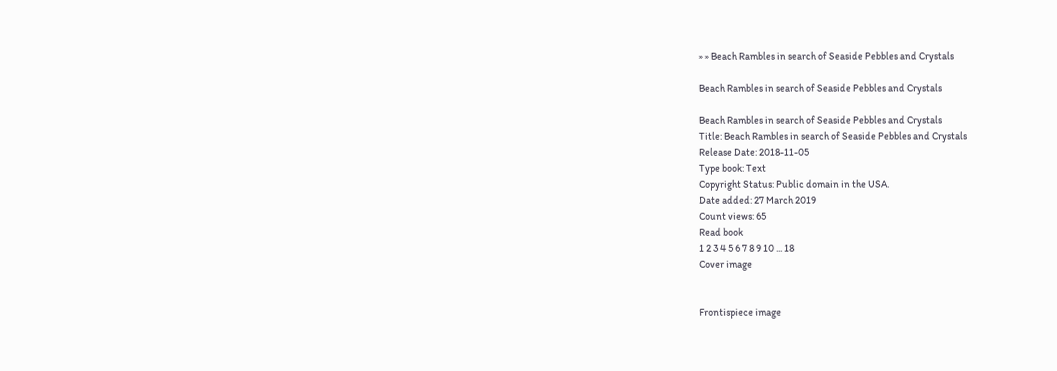» » Beach Rambles in search of Seaside Pebbles and Crystals

Beach Rambles in search of Seaside Pebbles and Crystals

Beach Rambles in search of Seaside Pebbles and Crystals
Title: Beach Rambles in search of Seaside Pebbles and Crystals
Release Date: 2018-11-05
Type book: Text
Copyright Status: Public domain in the USA.
Date added: 27 March 2019
Count views: 65
Read book
1 2 3 4 5 6 7 8 9 10 ... 18
Cover image


Frontispiece image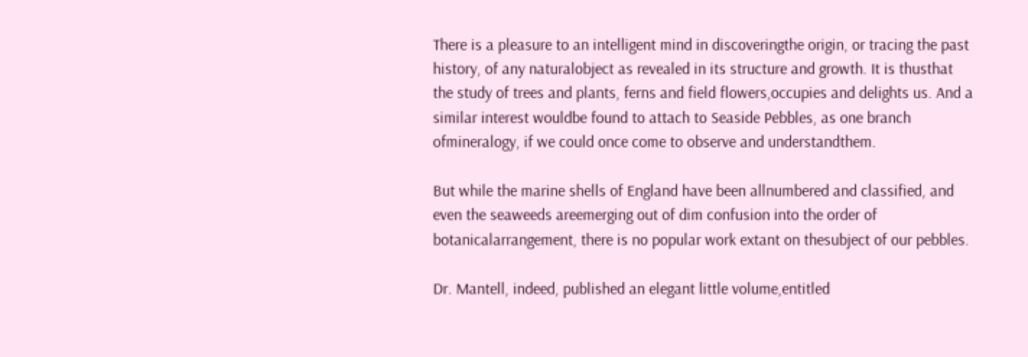There is a pleasure to an intelligent mind in discoveringthe origin, or tracing the past history, of any naturalobject as revealed in its structure and growth. It is thusthat the study of trees and plants, ferns and field flowers,occupies and delights us. And a similar interest wouldbe found to attach to Seaside Pebbles, as one branch ofmineralogy, if we could once come to observe and understandthem.

But while the marine shells of England have been allnumbered and classified, and even the seaweeds areemerging out of dim confusion into the order of botanicalarrangement, there is no popular work extant on thesubject of our pebbles.

Dr. Mantell, indeed, published an elegant little volume,entitled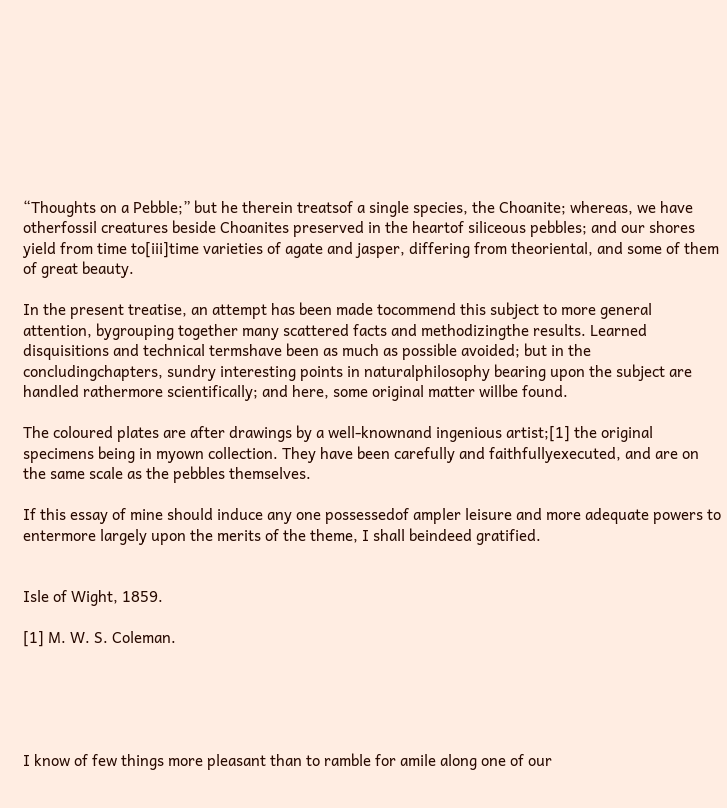“Thoughts on a Pebble;” but he therein treatsof a single species, the Choanite; whereas, we have otherfossil creatures beside Choanites preserved in the heartof siliceous pebbles; and our shores yield from time to[iii]time varieties of agate and jasper, differing from theoriental, and some of them of great beauty.

In the present treatise, an attempt has been made tocommend this subject to more general attention, bygrouping together many scattered facts and methodizingthe results. Learned disquisitions and technical termshave been as much as possible avoided; but in the concludingchapters, sundry interesting points in naturalphilosophy bearing upon the subject are handled rathermore scientifically; and here, some original matter willbe found.

The coloured plates are after drawings by a well-knownand ingenious artist;[1] the original specimens being in myown collection. They have been carefully and faithfullyexecuted, and are on the same scale as the pebbles themselves.

If this essay of mine should induce any one possessedof ampler leisure and more adequate powers to entermore largely upon the merits of the theme, I shall beindeed gratified.


Isle of Wight, 1859.

[1] M. W. S. Coleman.





I know of few things more pleasant than to ramble for amile along one of our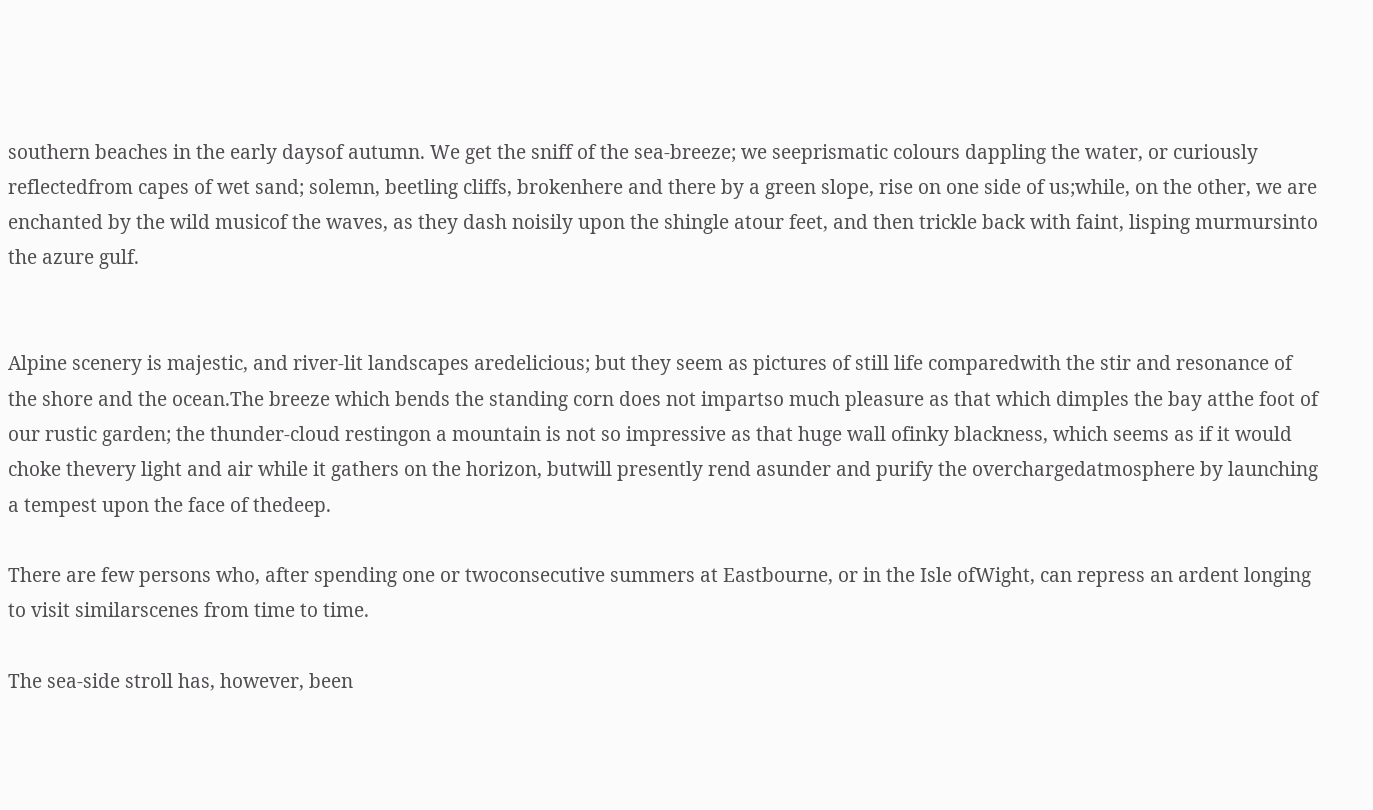southern beaches in the early daysof autumn. We get the sniff of the sea-breeze; we seeprismatic colours dappling the water, or curiously reflectedfrom capes of wet sand; solemn, beetling cliffs, brokenhere and there by a green slope, rise on one side of us;while, on the other, we are enchanted by the wild musicof the waves, as they dash noisily upon the shingle atour feet, and then trickle back with faint, lisping murmursinto the azure gulf.


Alpine scenery is majestic, and river-lit landscapes aredelicious; but they seem as pictures of still life comparedwith the stir and resonance of the shore and the ocean.The breeze which bends the standing corn does not impartso much pleasure as that which dimples the bay atthe foot of our rustic garden; the thunder-cloud restingon a mountain is not so impressive as that huge wall ofinky blackness, which seems as if it would choke thevery light and air while it gathers on the horizon, butwill presently rend asunder and purify the overchargedatmosphere by launching a tempest upon the face of thedeep.

There are few persons who, after spending one or twoconsecutive summers at Eastbourne, or in the Isle ofWight, can repress an ardent longing to visit similarscenes from time to time.

The sea-side stroll has, however, been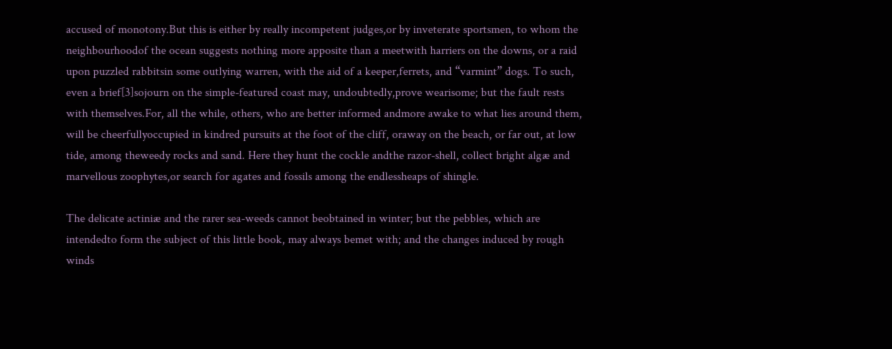accused of monotony.But this is either by really incompetent judges,or by inveterate sportsmen, to whom the neighbourhoodof the ocean suggests nothing more apposite than a meetwith harriers on the downs, or a raid upon puzzled rabbitsin some outlying warren, with the aid of a keeper,ferrets, and “varmint” dogs. To such, even a brief[3]sojourn on the simple-featured coast may, undoubtedly,prove wearisome; but the fault rests with themselves.For, all the while, others, who are better informed andmore awake to what lies around them, will be cheerfullyoccupied in kindred pursuits at the foot of the cliff, oraway on the beach, or far out, at low tide, among theweedy rocks and sand. Here they hunt the cockle andthe razor-shell, collect bright algæ and marvellous zoophytes,or search for agates and fossils among the endlessheaps of shingle.

The delicate actiniæ and the rarer sea-weeds cannot beobtained in winter; but the pebbles, which are intendedto form the subject of this little book, may always bemet with; and the changes induced by rough winds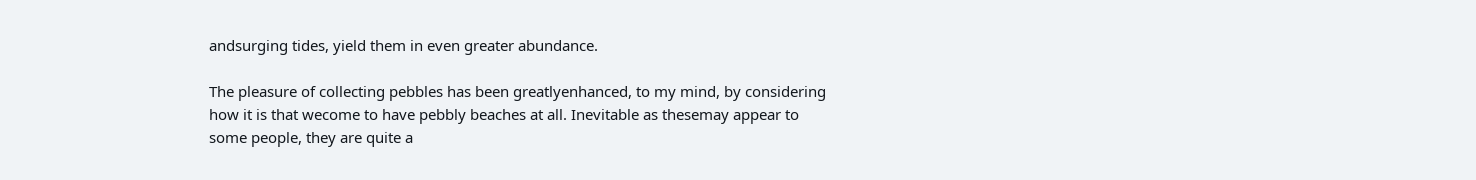andsurging tides, yield them in even greater abundance.

The pleasure of collecting pebbles has been greatlyenhanced, to my mind, by considering how it is that wecome to have pebbly beaches at all. Inevitable as thesemay appear to some people, they are quite a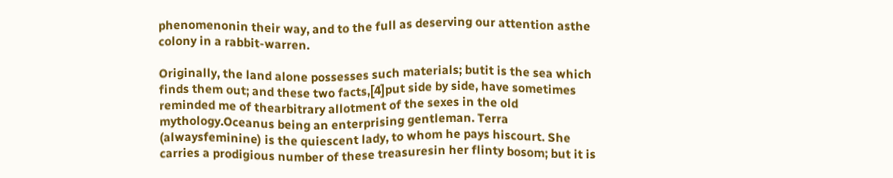phenomenonin their way, and to the full as deserving our attention asthe colony in a rabbit-warren.

Originally, the land alone possesses such materials; butit is the sea which finds them out; and these two facts,[4]put side by side, have sometimes reminded me of thearbitrary allotment of the sexes in the old mythology.Oceanus being an enterprising gentleman. Terra (alwaysfeminine) is the quiescent lady, to whom he pays hiscourt. She carries a prodigious number of these treasuresin her flinty bosom; but it is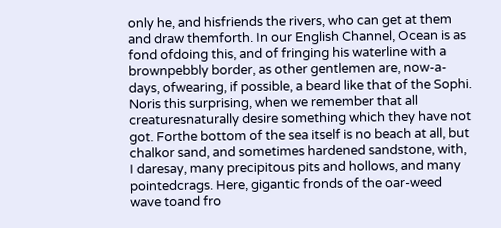only he, and hisfriends the rivers, who can get at them and draw themforth. In our English Channel, Ocean is as fond ofdoing this, and of fringing his waterline with a brownpebbly border, as other gentlemen are, now-a-days, ofwearing, if possible, a beard like that of the Sophi. Noris this surprising, when we remember that all creaturesnaturally desire something which they have not got. Forthe bottom of the sea itself is no beach at all, but chalkor sand, and sometimes hardened sandstone, with, I daresay, many precipitous pits and hollows, and many pointedcrags. Here, gigantic fronds of the oar-weed wave toand fro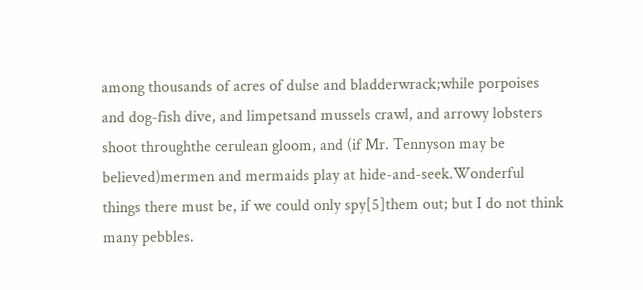among thousands of acres of dulse and bladderwrack;while porpoises and dog-fish dive, and limpetsand mussels crawl, and arrowy lobsters shoot throughthe cerulean gloom, and (if Mr. Tennyson may be believed)mermen and mermaids play at hide-and-seek.Wonderful things there must be, if we could only spy[5]them out; but I do not think many pebbles.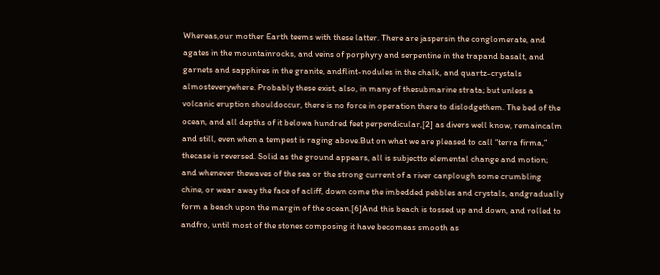Whereas,our mother Earth teems with these latter. There are jaspersin the conglomerate, and agates in the mountainrocks, and veins of porphyry and serpentine in the trapand basalt, and garnets and sapphires in the granite, andflint-nodules in the chalk, and quartz-crystals almosteverywhere. Probably these exist, also, in many of thesubmarine strata; but unless a volcanic eruption shouldoccur, there is no force in operation there to dislodgethem. The bed of the ocean, and all depths of it belowa hundred feet perpendicular,[2] as divers well know, remaincalm and still, even when a tempest is raging above.But on what we are pleased to call “terra firma,” thecase is reversed. Solid as the ground appears, all is subjectto elemental change and motion; and whenever thewaves of the sea or the strong current of a river canplough some crumbling chine, or wear away the face of acliff, down come the imbedded pebbles and crystals, andgradually form a beach upon the margin of the ocean.[6]And this beach is tossed up and down, and rolled to andfro, until most of the stones composing it have becomeas smooth as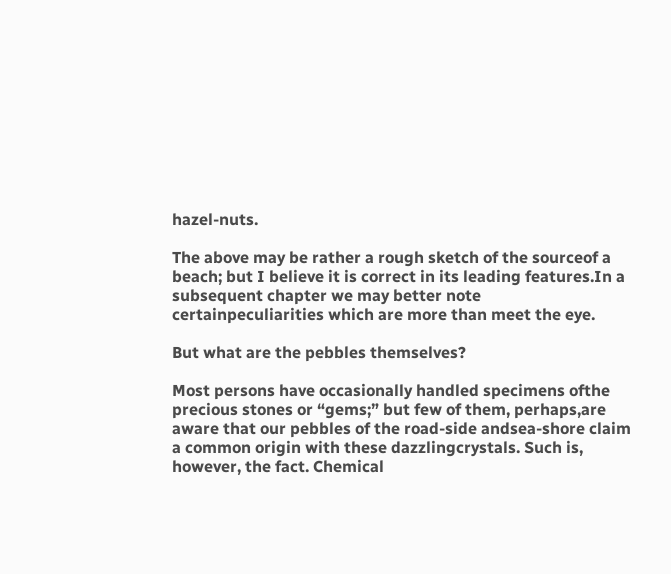hazel-nuts.

The above may be rather a rough sketch of the sourceof a beach; but I believe it is correct in its leading features.In a subsequent chapter we may better note certainpeculiarities which are more than meet the eye.

But what are the pebbles themselves?

Most persons have occasionally handled specimens ofthe precious stones or “gems;” but few of them, perhaps,are aware that our pebbles of the road-side andsea-shore claim a common origin with these dazzlingcrystals. Such is, however, the fact. Chemical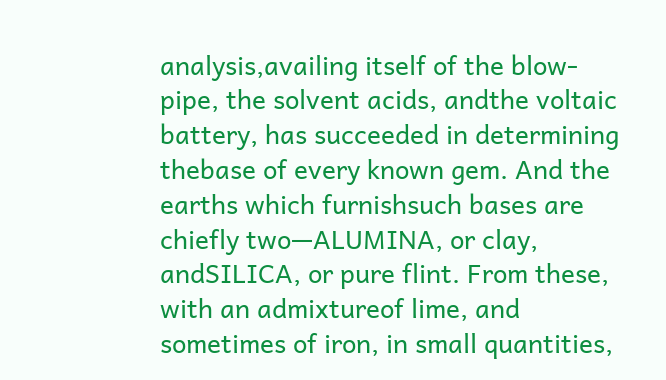analysis,availing itself of the blow-pipe, the solvent acids, andthe voltaic battery, has succeeded in determining thebase of every known gem. And the earths which furnishsuch bases are chiefly two—ALUMINA, or clay, andSILICA, or pure flint. From these, with an admixtureof lime, and sometimes of iron, in small quantities,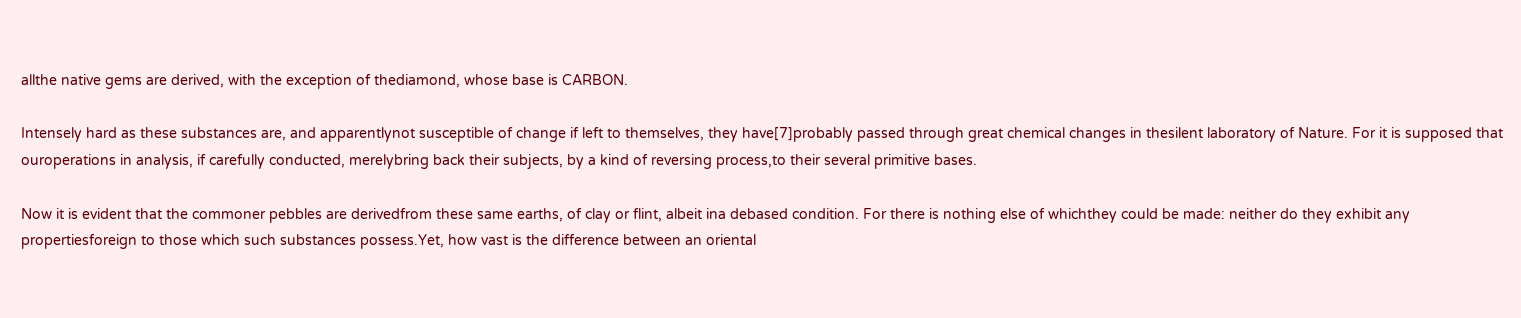allthe native gems are derived, with the exception of thediamond, whose base is CARBON.

Intensely hard as these substances are, and apparentlynot susceptible of change if left to themselves, they have[7]probably passed through great chemical changes in thesilent laboratory of Nature. For it is supposed that ouroperations in analysis, if carefully conducted, merelybring back their subjects, by a kind of reversing process,to their several primitive bases.

Now it is evident that the commoner pebbles are derivedfrom these same earths, of clay or flint, albeit ina debased condition. For there is nothing else of whichthey could be made: neither do they exhibit any propertiesforeign to those which such substances possess.Yet, how vast is the difference between an oriental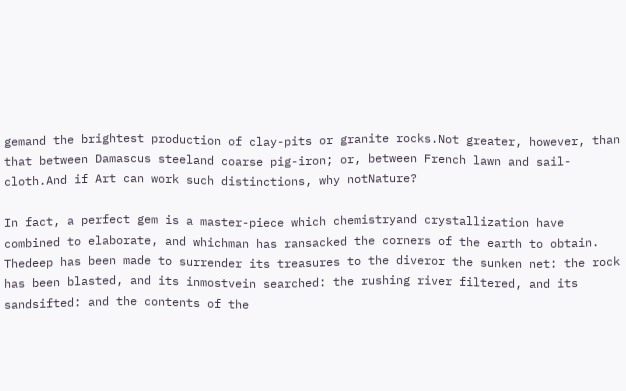gemand the brightest production of clay-pits or granite rocks.Not greater, however, than that between Damascus steeland coarse pig-iron; or, between French lawn and sail-cloth.And if Art can work such distinctions, why notNature?

In fact, a perfect gem is a master-piece which chemistryand crystallization have combined to elaborate, and whichman has ransacked the corners of the earth to obtain. Thedeep has been made to surrender its treasures to the diveror the sunken net: the rock has been blasted, and its inmostvein searched: the rushing river filtered, and its sandsifted: and the contents of the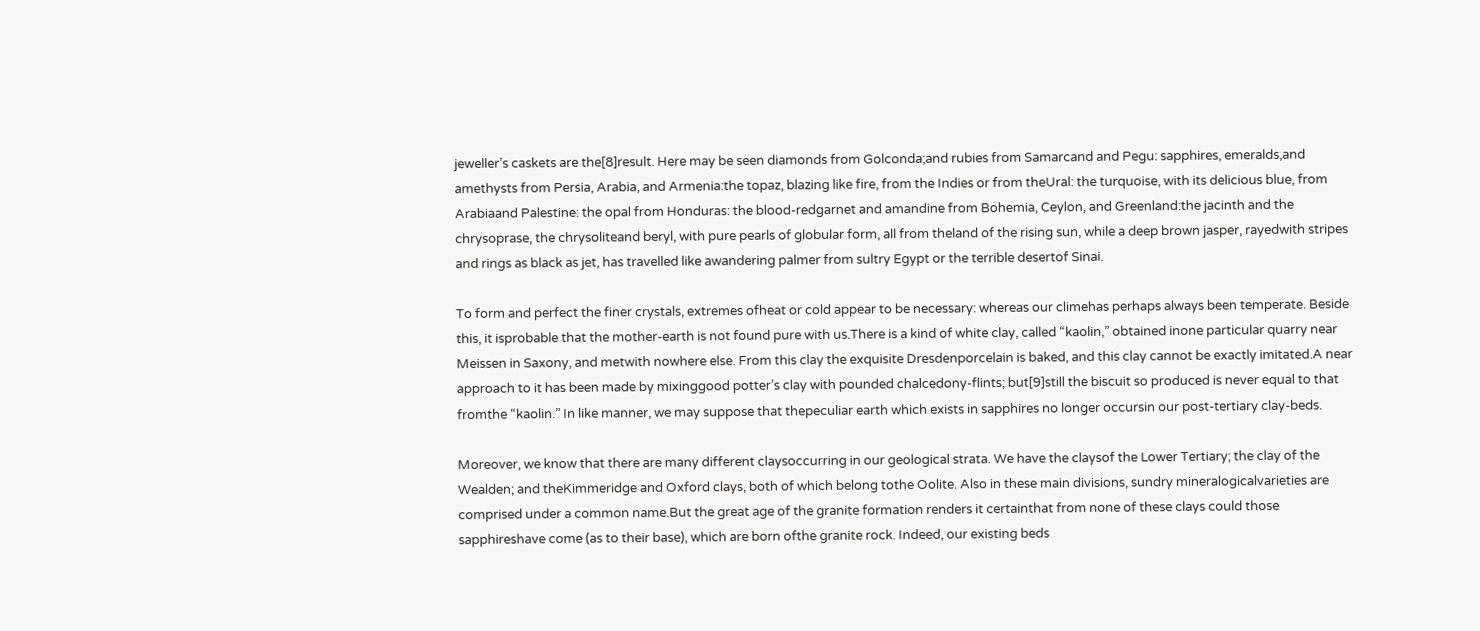jeweller’s caskets are the[8]result. Here may be seen diamonds from Golconda;and rubies from Samarcand and Pegu: sapphires, emeralds,and amethysts from Persia, Arabia, and Armenia:the topaz, blazing like fire, from the Indies or from theUral: the turquoise, with its delicious blue, from Arabiaand Palestine: the opal from Honduras: the blood-redgarnet and amandine from Bohemia, Ceylon, and Greenland:the jacinth and the chrysoprase, the chrysoliteand beryl, with pure pearls of globular form, all from theland of the rising sun, while a deep brown jasper, rayedwith stripes and rings as black as jet, has travelled like awandering palmer from sultry Egypt or the terrible desertof Sinai.

To form and perfect the finer crystals, extremes ofheat or cold appear to be necessary: whereas our climehas perhaps always been temperate. Beside this, it isprobable that the mother-earth is not found pure with us.There is a kind of white clay, called “kaolin,” obtained inone particular quarry near Meissen in Saxony, and metwith nowhere else. From this clay the exquisite Dresdenporcelain is baked, and this clay cannot be exactly imitated.A near approach to it has been made by mixinggood potter’s clay with pounded chalcedony-flints; but[9]still the biscuit so produced is never equal to that fromthe “kaolin.” In like manner, we may suppose that thepeculiar earth which exists in sapphires no longer occursin our post-tertiary clay-beds.

Moreover, we know that there are many different claysoccurring in our geological strata. We have the claysof the Lower Tertiary; the clay of the Wealden; and theKimmeridge and Oxford clays, both of which belong tothe Oolite. Also in these main divisions, sundry mineralogicalvarieties are comprised under a common name.But the great age of the granite formation renders it certainthat from none of these clays could those sapphireshave come (as to their base), which are born ofthe granite rock. Indeed, our existing beds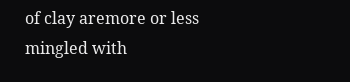of clay aremore or less mingled with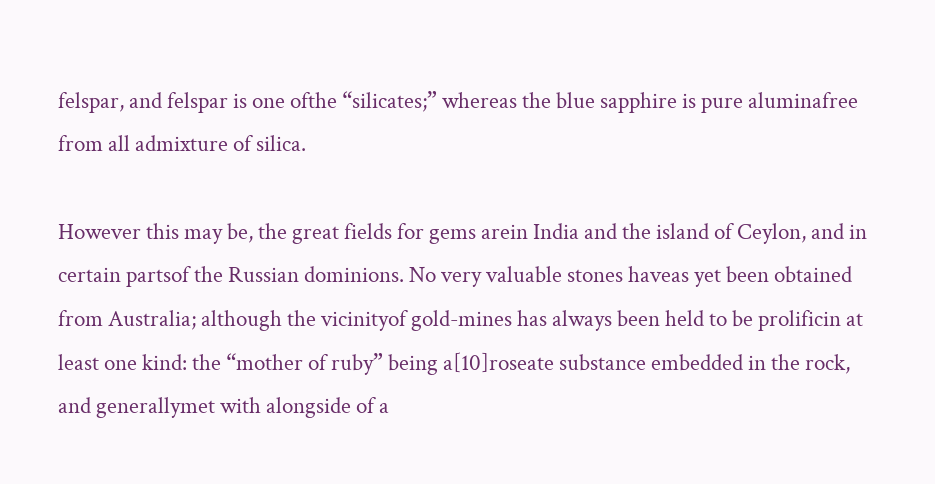felspar, and felspar is one ofthe “silicates;” whereas the blue sapphire is pure aluminafree from all admixture of silica.

However this may be, the great fields for gems arein India and the island of Ceylon, and in certain partsof the Russian dominions. No very valuable stones haveas yet been obtained from Australia; although the vicinityof gold-mines has always been held to be prolificin at least one kind: the “mother of ruby” being a[10]roseate substance embedded in the rock, and generallymet with alongside of a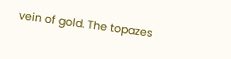vein of gold. The topazes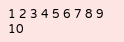1 2 3 4 5 6 7 8 9 10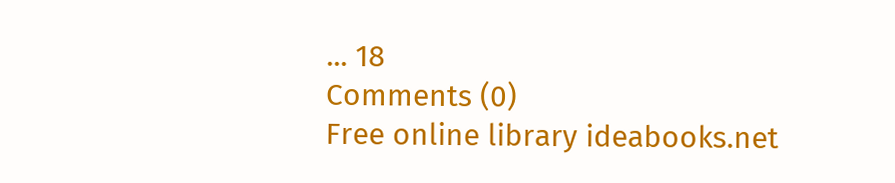... 18
Comments (0)
Free online library ideabooks.net